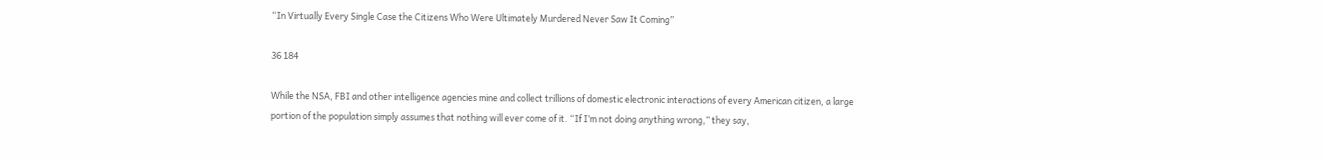“In Virtually Every Single Case the Citizens Who Were Ultimately Murdered Never Saw It Coming”

36 184

While the NSA, FBI and other intelligence agencies mine and collect trillions of domestic electronic interactions of every American citizen, a large portion of the population simply assumes that nothing will ever come of it. “If I’m not doing anything wrong,” they say,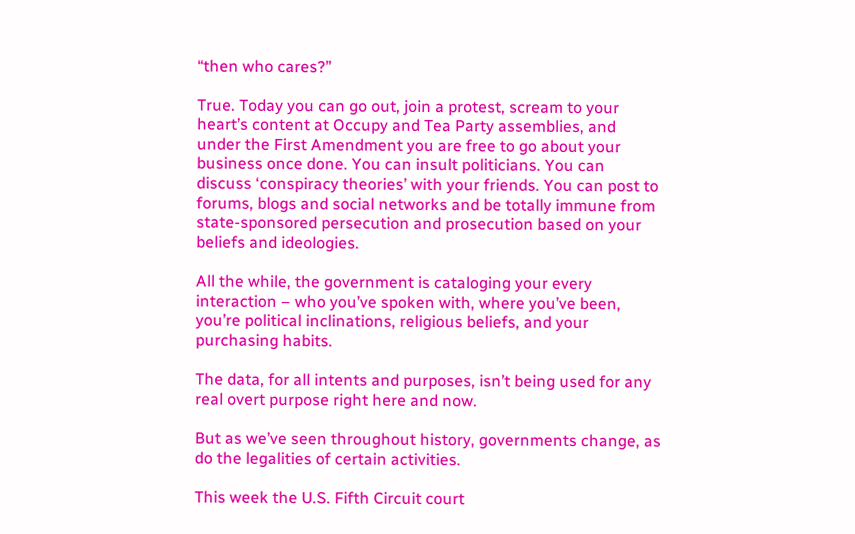“then who cares?”

True. Today you can go out, join a protest, scream to your heart’s content at Occupy and Tea Party assemblies, and under the First Amendment you are free to go about your business once done. You can insult politicians. You can discuss ‘conspiracy theories’ with your friends. You can post to forums, blogs and social networks and be totally immune from state-sponsored persecution and prosecution based on your beliefs and ideologies.

All the while, the government is cataloging your every interaction – who you’ve spoken with, where you’ve been, you’re political inclinations, religious beliefs, and your purchasing habits.

The data, for all intents and purposes, isn’t being used for any real overt purpose right here and now.

But as we’ve seen throughout history, governments change, as do the legalities of certain activities.

This week the U.S. Fifth Circuit court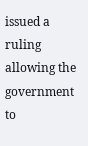issued a ruling allowing the government to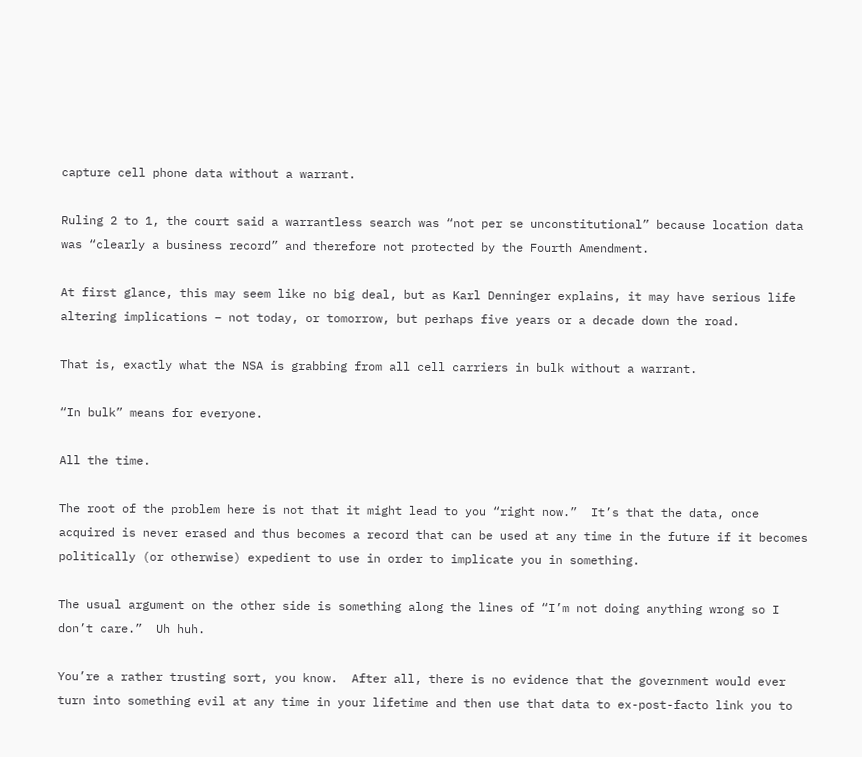capture cell phone data without a warrant.

Ruling 2 to 1, the court said a warrantless search was “not per se unconstitutional” because location data was “clearly a business record” and therefore not protected by the Fourth Amendment.

At first glance, this may seem like no big deal, but as Karl Denninger explains, it may have serious life altering implications – not today, or tomorrow, but perhaps five years or a decade down the road.

That is, exactly what the NSA is grabbing from all cell carriers in bulk without a warrant.

“In bulk” means for everyone.

All the time.

The root of the problem here is not that it might lead to you “right now.”  It’s that the data, once acquired is never erased and thus becomes a record that can be used at any time in the future if it becomes politically (or otherwise) expedient to use in order to implicate you in something.

The usual argument on the other side is something along the lines of “I’m not doing anything wrong so I don’t care.”  Uh huh.

You’re a rather trusting sort, you know.  After all, there is no evidence that the government would ever turn into something evil at any time in your lifetime and then use that data to ex-post-facto link you to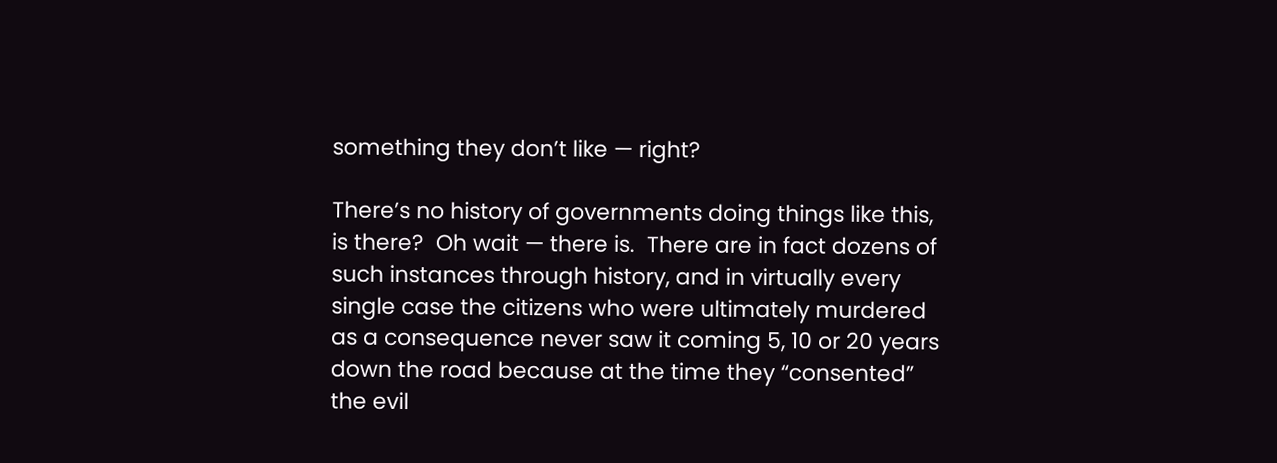something they don’t like — right?

There’s no history of governments doing things like this, is there?  Oh wait — there is.  There are in fact dozens of such instances through history, and in virtually every single case the citizens who were ultimately murdered as a consequence never saw it coming 5, 10 or 20 years down the road because at the time they “consented” the evil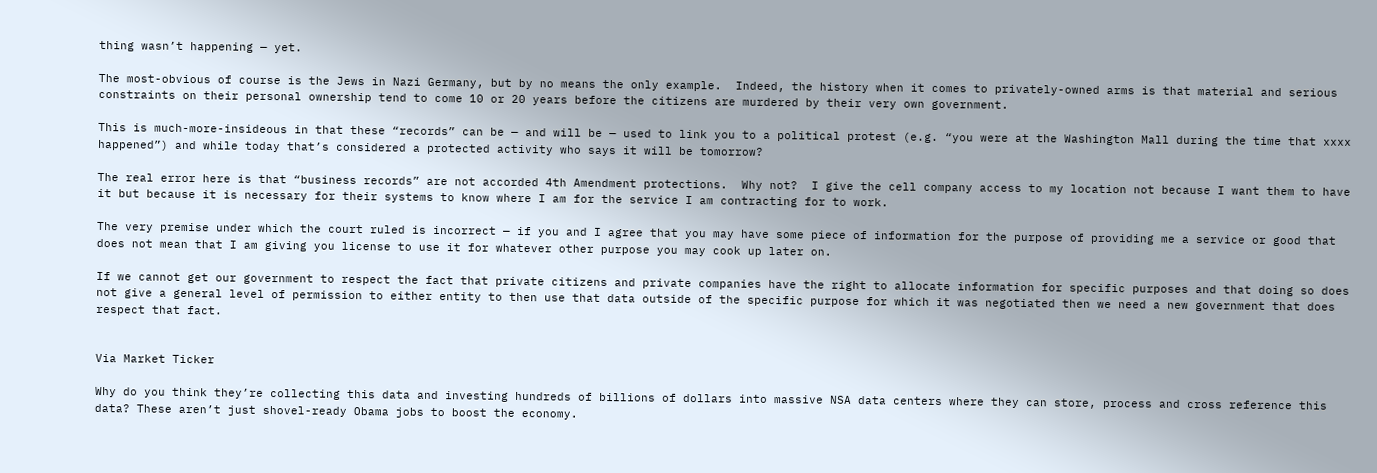thing wasn’t happening — yet.

The most-obvious of course is the Jews in Nazi Germany, but by no means the only example.  Indeed, the history when it comes to privately-owned arms is that material and serious constraints on their personal ownership tend to come 10 or 20 years before the citizens are murdered by their very own government.

This is much-more-insideous in that these “records” can be — and will be — used to link you to a political protest (e.g. “you were at the Washington Mall during the time that xxxx happened”) and while today that’s considered a protected activity who says it will be tomorrow?

The real error here is that “business records” are not accorded 4th Amendment protections.  Why not?  I give the cell company access to my location not because I want them to have it but because it is necessary for their systems to know where I am for the service I am contracting for to work.

The very premise under which the court ruled is incorrect — if you and I agree that you may have some piece of information for the purpose of providing me a service or good that does not mean that I am giving you license to use it for whatever other purpose you may cook up later on.

If we cannot get our government to respect the fact that private citizens and private companies have the right to allocate information for specific purposes and that doing so does not give a general level of permission to either entity to then use that data outside of the specific purpose for which it was negotiated then we need a new government that does respect that fact.


Via Market Ticker

Why do you think they’re collecting this data and investing hundreds of billions of dollars into massive NSA data centers where they can store, process and cross reference this data? These aren’t just shovel-ready Obama jobs to boost the economy.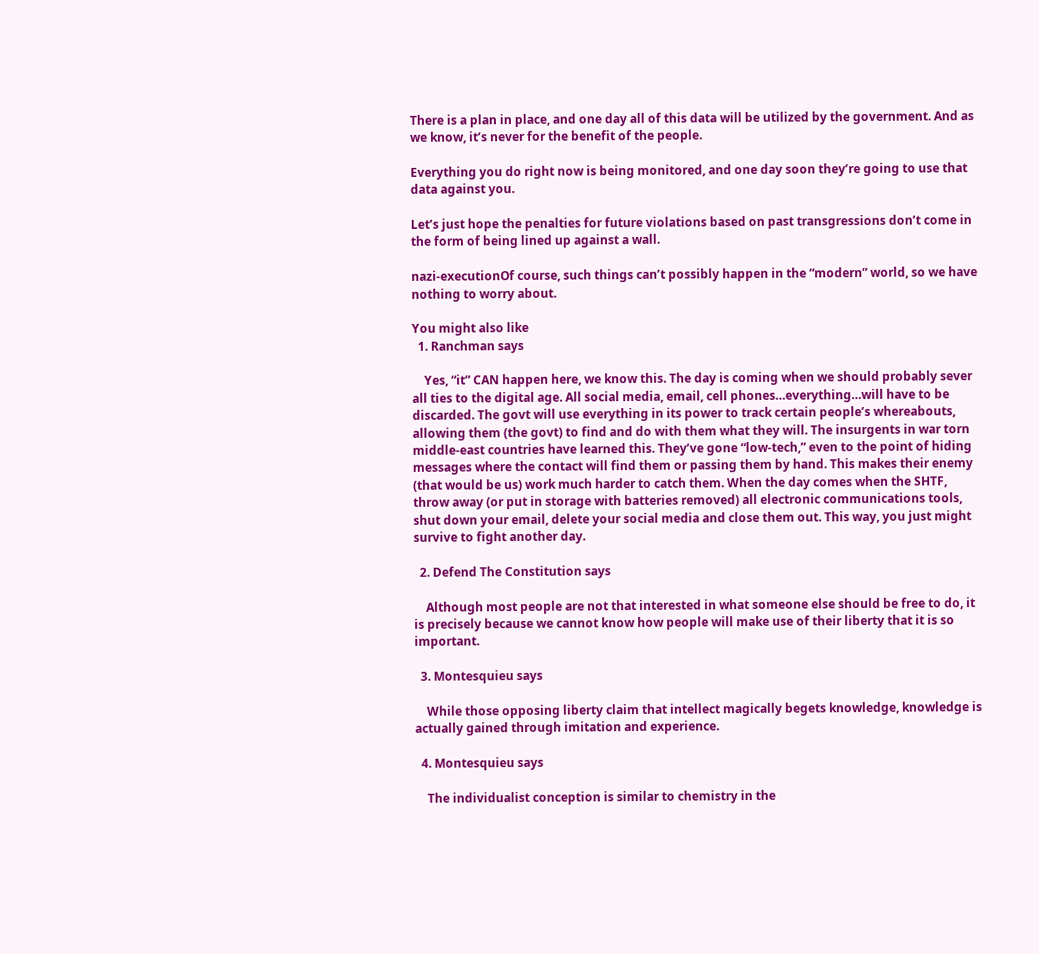There is a plan in place, and one day all of this data will be utilized by the government. And as we know, it’s never for the benefit of the people.

Everything you do right now is being monitored, and one day soon they’re going to use that data against you.

Let’s just hope the penalties for future violations based on past transgressions don’t come in the form of being lined up against a wall.

nazi-executionOf course, such things can’t possibly happen in the “modern” world, so we have nothing to worry about.

You might also like
  1. Ranchman says

    Yes, “it” CAN happen here, we know this. The day is coming when we should probably sever all ties to the digital age. All social media, email, cell phones…everything…will have to be discarded. The govt will use everything in its power to track certain people’s whereabouts, allowing them (the govt) to find and do with them what they will. The insurgents in war torn middle-east countries have learned this. They’ve gone “low-tech,” even to the point of hiding messages where the contact will find them or passing them by hand. This makes their enemy (that would be us) work much harder to catch them. When the day comes when the SHTF, throw away (or put in storage with batteries removed) all electronic communications tools, shut down your email, delete your social media and close them out. This way, you just might survive to fight another day.

  2. Defend The Constitution says

    Although most people are not that interested in what someone else should be free to do, it is precisely because we cannot know how people will make use of their liberty that it is so important.

  3. Montesquieu says

    While those opposing liberty claim that intellect magically begets knowledge, knowledge is actually gained through imitation and experience.

  4. Montesquieu says

    The individualist conception is similar to chemistry in the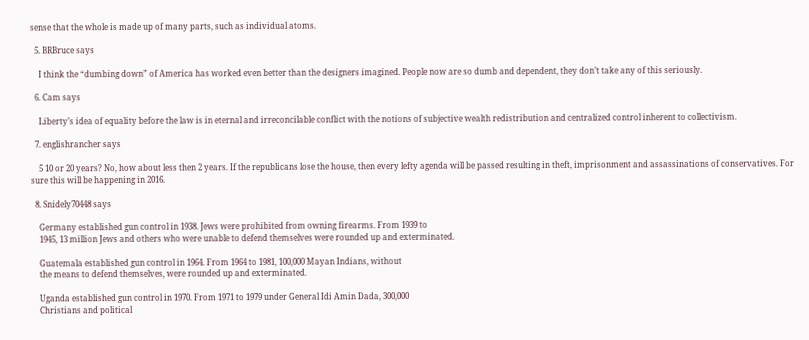sense that the whole is made up of many parts, such as individual atoms.

  5. BRBruce says

    I think the “dumbing down” of America has worked even better than the designers imagined. People now are so dumb and dependent, they don’t take any of this seriously.

  6. Cam says

    Liberty’s idea of equality before the law is in eternal and irreconcilable conflict with the notions of subjective wealth redistribution and centralized control inherent to collectivism.

  7. englishrancher says

    5 10 or 20 years? No, how about less then 2 years. If the republicans lose the house, then every lefty agenda will be passed resulting in theft, imprisonment and assassinations of conservatives. For sure this will be happening in 2016.

  8. Snidely70448 says

    Germany established gun control in 1938. Jews were prohibited from owning firearms. From 1939 to
    1945, 13 million Jews and others who were unable to defend themselves were rounded up and exterminated.

    Guatemala established gun control in 1964. From 1964 to 1981, 100,000 Mayan Indians, without
    the means to defend themselves, were rounded up and exterminated.

    Uganda established gun control in 1970. From 1971 to 1979 under General Idi Amin Dada, 300,000
    Christians and political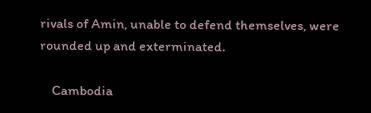rivals of Amin, unable to defend themselves, were rounded up and exterminated.

    Cambodia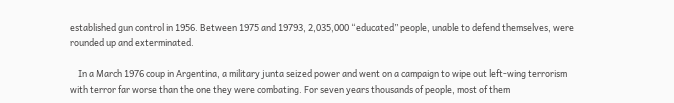established gun control in 1956. Between 1975 and 19793, 2,035,000 “educated” people, unable to defend themselves, were rounded up and exterminated.

    In a March 1976 coup in Argentina, a military junta seized power and went on a campaign to wipe out left-wing terrorism with terror far worse than the one they were combating. For seven years thousands of people, most of them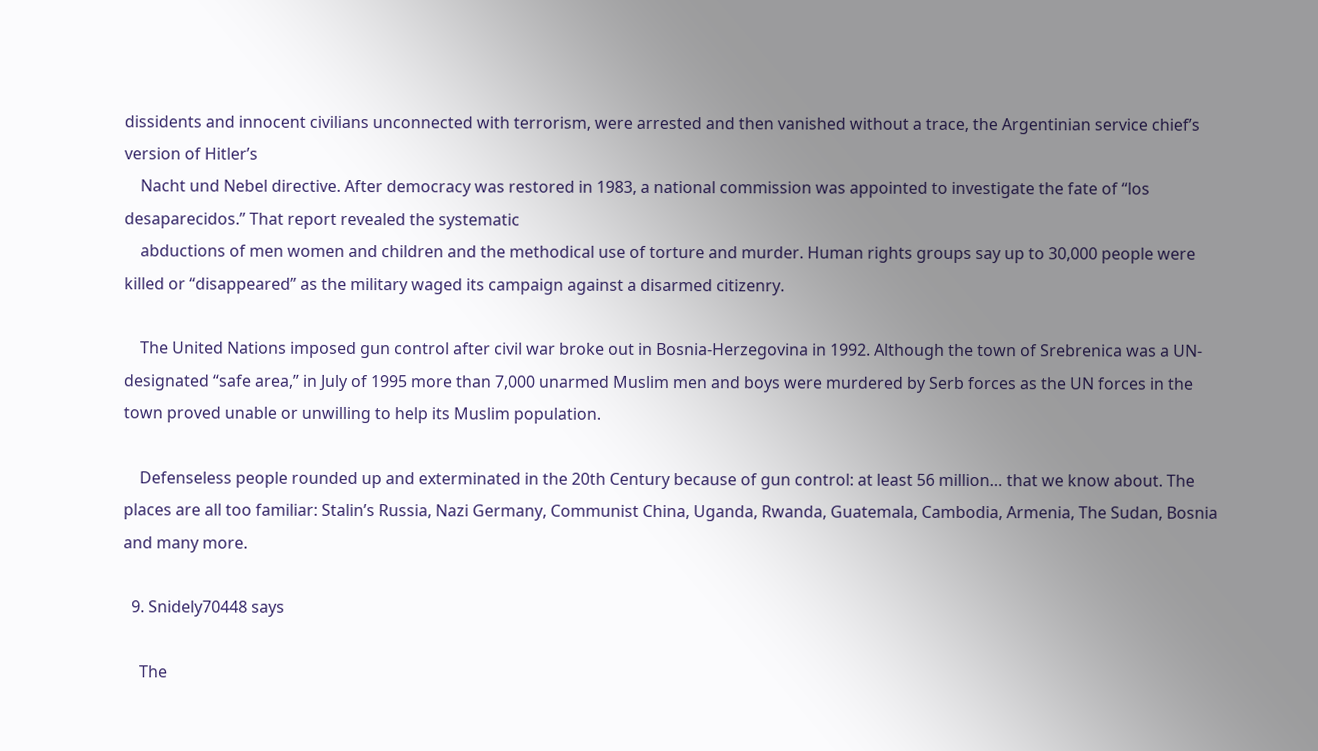dissidents and innocent civilians unconnected with terrorism, were arrested and then vanished without a trace, the Argentinian service chief’s version of Hitler’s
    Nacht und Nebel directive. After democracy was restored in 1983, a national commission was appointed to investigate the fate of “los desaparecidos.” That report revealed the systematic
    abductions of men women and children and the methodical use of torture and murder. Human rights groups say up to 30,000 people were killed or “disappeared” as the military waged its campaign against a disarmed citizenry.

    The United Nations imposed gun control after civil war broke out in Bosnia-Herzegovina in 1992. Although the town of Srebrenica was a UN-designated “safe area,” in July of 1995 more than 7,000 unarmed Muslim men and boys were murdered by Serb forces as the UN forces in the town proved unable or unwilling to help its Muslim population.

    Defenseless people rounded up and exterminated in the 20th Century because of gun control: at least 56 million… that we know about. The places are all too familiar: Stalin’s Russia, Nazi Germany, Communist China, Uganda, Rwanda, Guatemala, Cambodia, Armenia, The Sudan, Bosnia and many more.

  9. Snidely70448 says

    The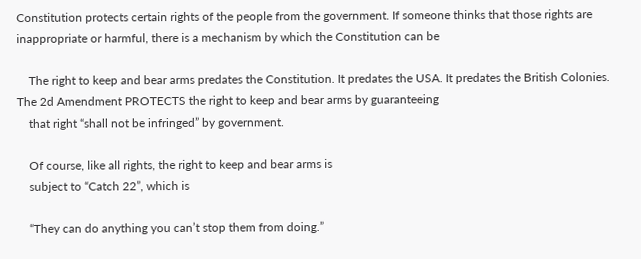Constitution protects certain rights of the people from the government. If someone thinks that those rights are inappropriate or harmful, there is a mechanism by which the Constitution can be

    The right to keep and bear arms predates the Constitution. It predates the USA. It predates the British Colonies. The 2d Amendment PROTECTS the right to keep and bear arms by guaranteeing
    that right “shall not be infringed” by government.

    Of course, like all rights, the right to keep and bear arms is
    subject to “Catch 22”, which is

    “They can do anything you can’t stop them from doing.”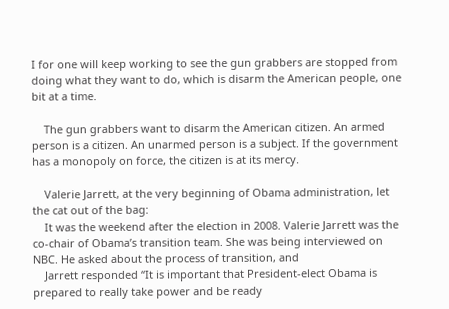I for one will keep working to see the gun grabbers are stopped from doing what they want to do, which is disarm the American people, one bit at a time.

    The gun grabbers want to disarm the American citizen. An armed person is a citizen. An unarmed person is a subject. If the government has a monopoly on force, the citizen is at its mercy.

    Valerie Jarrett, at the very beginning of Obama administration, let the cat out of the bag:
    It was the weekend after the election in 2008. Valerie Jarrett was the co-chair of Obama’s transition team. She was being interviewed on NBC. He asked about the process of transition, and
    Jarrett responded “It is important that President-elect Obama is prepared to really take power and be ready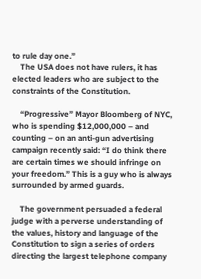to rule day one.”
    The USA does not have rulers, it has elected leaders who are subject to the constraints of the Constitution.

    “Progressive” Mayor Bloomberg of NYC, who is spending $12,000,000 – and counting – on an anti-gun advertising campaign recently said: “I do think there are certain times we should infringe on your freedom.” This is a guy who is always surrounded by armed guards.

    The government persuaded a federal judge with a perverse understanding of the values, history and language of the Constitution to sign a series of orders directing the largest telephone company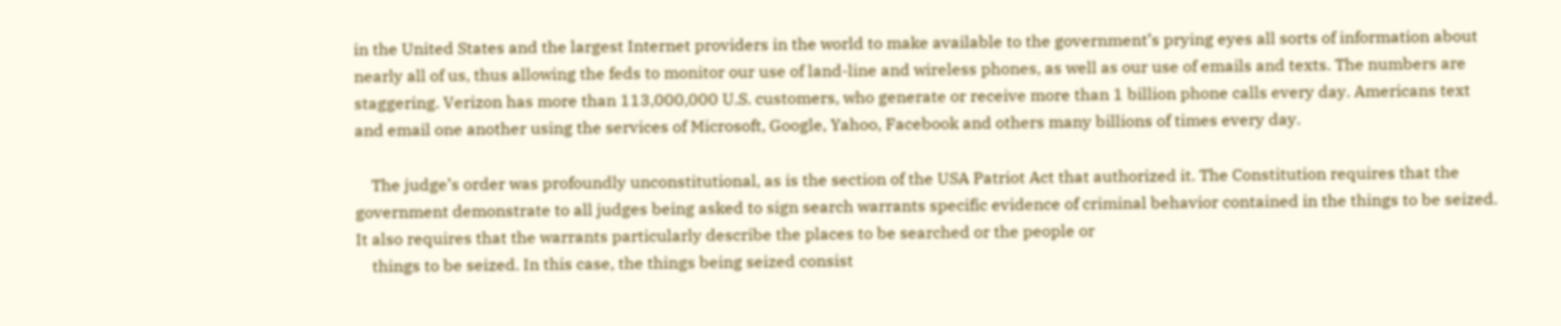in the United States and the largest Internet providers in the world to make available to the government’s prying eyes all sorts of information about nearly all of us, thus allowing the feds to monitor our use of land-line and wireless phones, as well as our use of emails and texts. The numbers are staggering. Verizon has more than 113,000,000 U.S. customers, who generate or receive more than 1 billion phone calls every day. Americans text and email one another using the services of Microsoft, Google, Yahoo, Facebook and others many billions of times every day.

    The judge’s order was profoundly unconstitutional, as is the section of the USA Patriot Act that authorized it. The Constitution requires that the government demonstrate to all judges being asked to sign search warrants specific evidence of criminal behavior contained in the things to be seized. It also requires that the warrants particularly describe the places to be searched or the people or
    things to be seized. In this case, the things being seized consist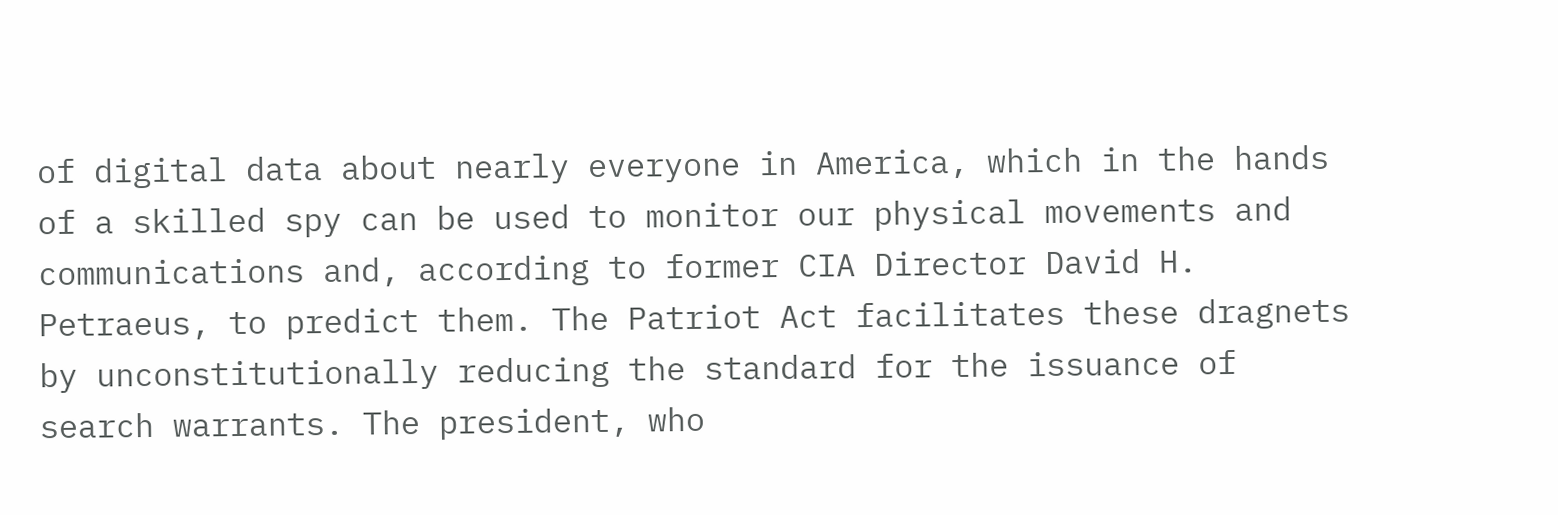of digital data about nearly everyone in America, which in the hands of a skilled spy can be used to monitor our physical movements and communications and, according to former CIA Director David H. Petraeus, to predict them. The Patriot Act facilitates these dragnets by unconstitutionally reducing the standard for the issuance of search warrants. The president, who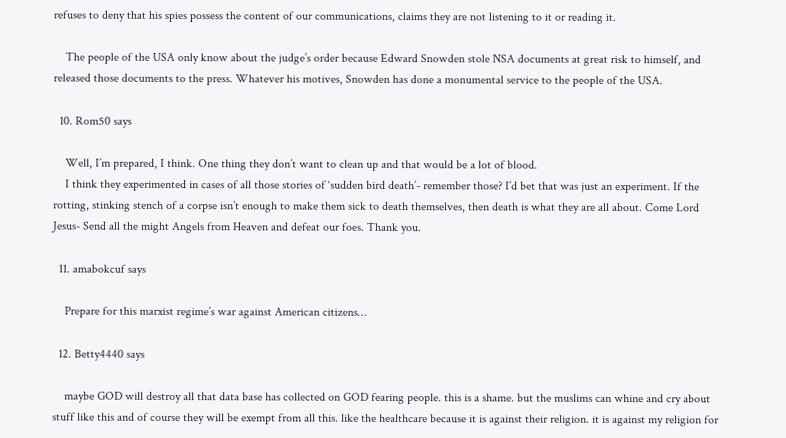refuses to deny that his spies possess the content of our communications, claims they are not listening to it or reading it.

    The people of the USA only know about the judge’s order because Edward Snowden stole NSA documents at great risk to himself, and released those documents to the press. Whatever his motives, Snowden has done a monumental service to the people of the USA.

  10. Rom50 says

    Well, I’m prepared, I think. One thing they don’t want to clean up and that would be a lot of blood.
    I think they experimented in cases of all those stories of ‘sudden bird death’- remember those? I’d bet that was just an experiment. If the rotting, stinking stench of a corpse isn’t enough to make them sick to death themselves, then death is what they are all about. Come Lord Jesus- Send all the might Angels from Heaven and defeat our foes. Thank you.

  11. amabokcuf says

    Prepare for this marxist regime’s war against American citizens…

  12. Betty4440 says

    maybe GOD will destroy all that data base has collected on GOD fearing people. this is a shame. but the muslims can whine and cry about stuff like this and of course they will be exempt from all this. like the healthcare because it is against their religion. it is against my religion for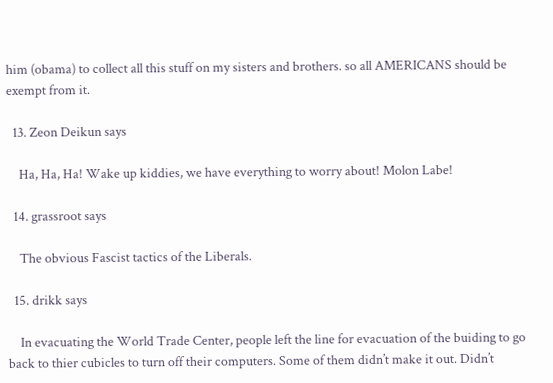him (obama) to collect all this stuff on my sisters and brothers. so all AMERICANS should be exempt from it.

  13. Zeon Deikun says

    Ha, Ha, Ha! Wake up kiddies, we have everything to worry about! Molon Labe!

  14. grassroot says

    The obvious Fascist tactics of the Liberals.

  15. drikk says

    In evacuating the World Trade Center, people left the line for evacuation of the buiding to go back to thier cubicles to turn off their computers. Some of them didn’t make it out. Didn’t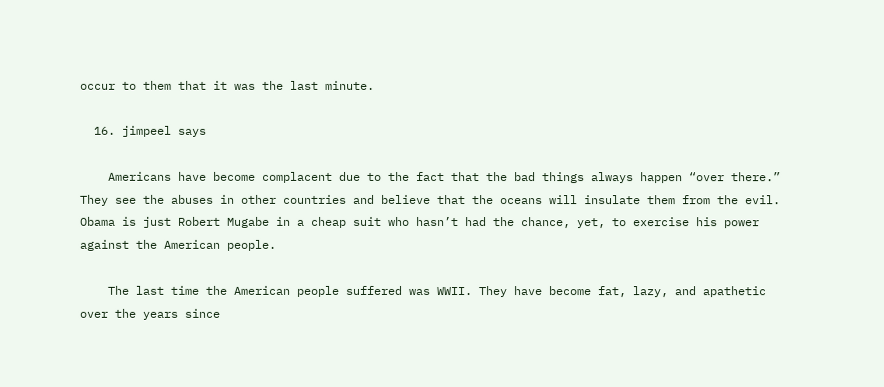occur to them that it was the last minute.

  16. jimpeel says

    Americans have become complacent due to the fact that the bad things always happen “over there.” They see the abuses in other countries and believe that the oceans will insulate them from the evil. Obama is just Robert Mugabe in a cheap suit who hasn’t had the chance, yet, to exercise his power against the American people.

    The last time the American people suffered was WWII. They have become fat, lazy, and apathetic over the years since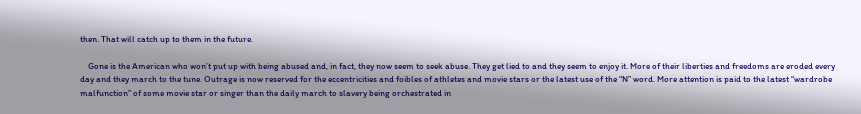then. That will catch up to them in the future.

    Gone is the American who won’t put up with being abused and, in fact, they now seem to seek abuse. They get lied to and they seem to enjoy it. More of their liberties and freedoms are eroded every day and they march to the tune. Outrage is now reserved for the eccentricities and foibles of athletes and movie stars or the latest use of the “N” word. More attention is paid to the latest “wardrobe malfunction” of some movie star or singer than the daily march to slavery being orchestrated in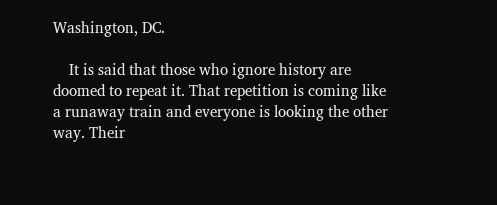Washington, DC.

    It is said that those who ignore history are doomed to repeat it. That repetition is coming like a runaway train and everyone is looking the other way. Their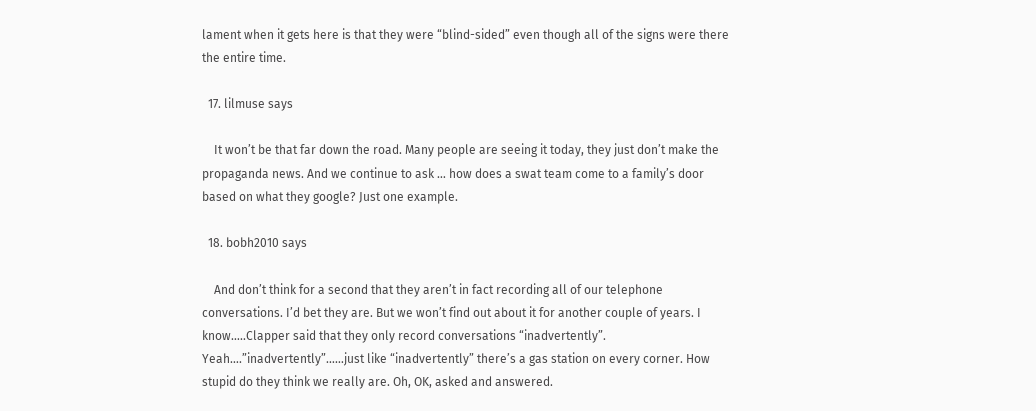lament when it gets here is that they were “blind-sided” even though all of the signs were there the entire time.

  17. lilmuse says

    It won’t be that far down the road. Many people are seeing it today, they just don’t make the propaganda news. And we continue to ask … how does a swat team come to a family’s door based on what they google? Just one example.

  18. bobh2010 says

    And don’t think for a second that they aren’t in fact recording all of our telephone conversations. I’d bet they are. But we won’t find out about it for another couple of years. I know…..Clapper said that they only record conversations “inadvertently”. Yeah….”inadvertently”……just like “inadvertently” there’s a gas station on every corner. How stupid do they think we really are. Oh, OK, asked and answered.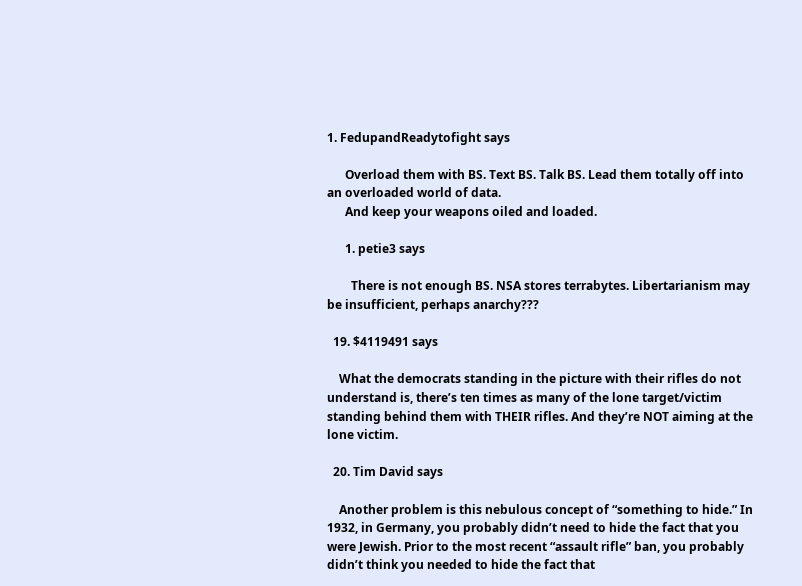1. FedupandReadytofight says

      Overload them with BS. Text BS. Talk BS. Lead them totally off into an overloaded world of data.
      And keep your weapons oiled and loaded.

      1. petie3 says

        There is not enough BS. NSA stores terrabytes. Libertarianism may be insufficient, perhaps anarchy???

  19. $4119491 says

    What the democrats standing in the picture with their rifles do not understand is, there’s ten times as many of the lone target/victim standing behind them with THEIR rifles. And they’re NOT aiming at the lone victim.

  20. Tim David says

    Another problem is this nebulous concept of “something to hide.” In 1932, in Germany, you probably didn’t need to hide the fact that you were Jewish. Prior to the most recent “assault rifle” ban, you probably didn’t think you needed to hide the fact that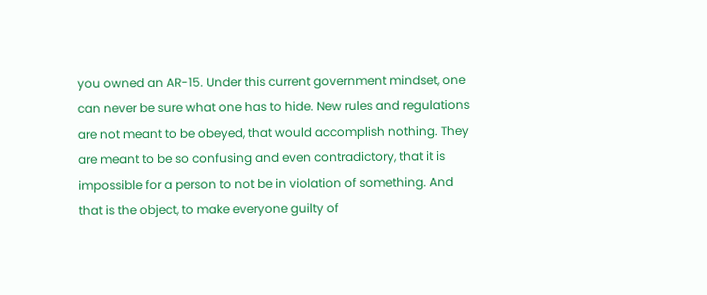you owned an AR-15. Under this current government mindset, one can never be sure what one has to hide. New rules and regulations are not meant to be obeyed, that would accomplish nothing. They are meant to be so confusing and even contradictory, that it is impossible for a person to not be in violation of something. And that is the object, to make everyone guilty of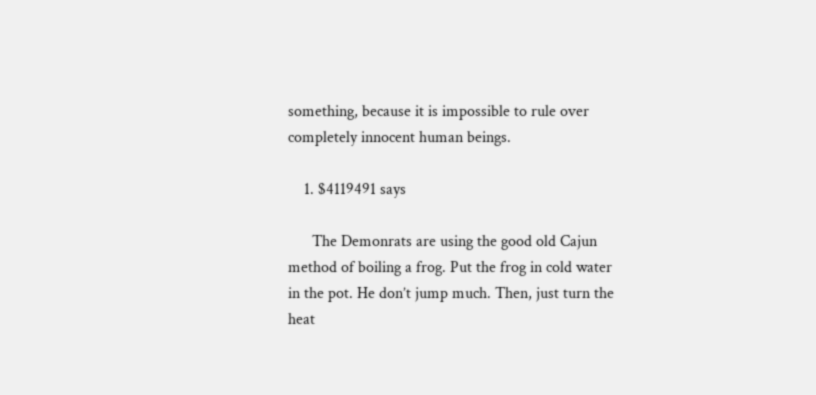something, because it is impossible to rule over completely innocent human beings.

    1. $4119491 says

      The Demonrats are using the good old Cajun method of boiling a frog. Put the frog in cold water in the pot. He don’t jump much. Then, just turn the heat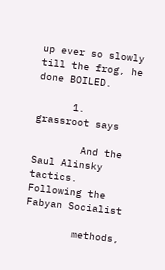up ever so slowly till the frog, he done BOILED.

      1. grassroot says

        And the Saul Alinsky tactics. Following the Fabyan Socialist

        methods,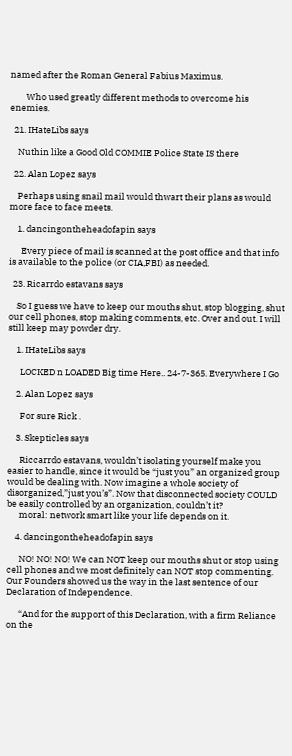named after the Roman General Fabius Maximus.

        Who used greatly different methods to overcome his enemies.

  21. IHateLibs says

    Nuthin like a Good Old COMMIE Police State IS there

  22. Alan Lopez says

    Perhaps using snail mail would thwart their plans as would more face to face meets.

    1. dancingontheheadofapin says

      Every piece of mail is scanned at the post office and that info is available to the police (or CIA,FBI) as needed.

  23. Ricarrdo estavans says

    So I guess we have to keep our mouths shut, stop blogging, shut our cell phones, stop making comments, etc. Over and out. I will still keep may powder dry.

    1. IHateLibs says

      LOCKED n LOADED Big time Here.. 24-7-365. Everywhere I Go

    2. Alan Lopez says

      For sure Rick .

    3. Skepticles says

      Riccarrdo estavans, wouldn’t isolating yourself make you easier to handle, since it would be “just you” an organized group would be dealing with. Now imagine a whole society of disorganized,”just you’s”. Now that disconnected society COULD be easily controlled by an organization, couldn’t it?
      moral: network smart like your life depends on it.

    4. dancingontheheadofapin says

      NO! NO! NO! We can NOT keep our mouths shut or stop using cell phones and we most definitely can NOT stop commenting. Our Founders showed us the way in the last sentence of our Declaration of Independence.

      “And for the support of this Declaration, with a firm Reliance on the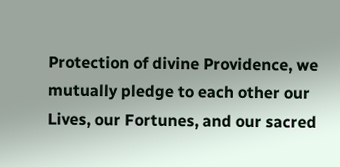Protection of divine Providence, we mutually pledge to each other our Lives, our Fortunes, and our sacred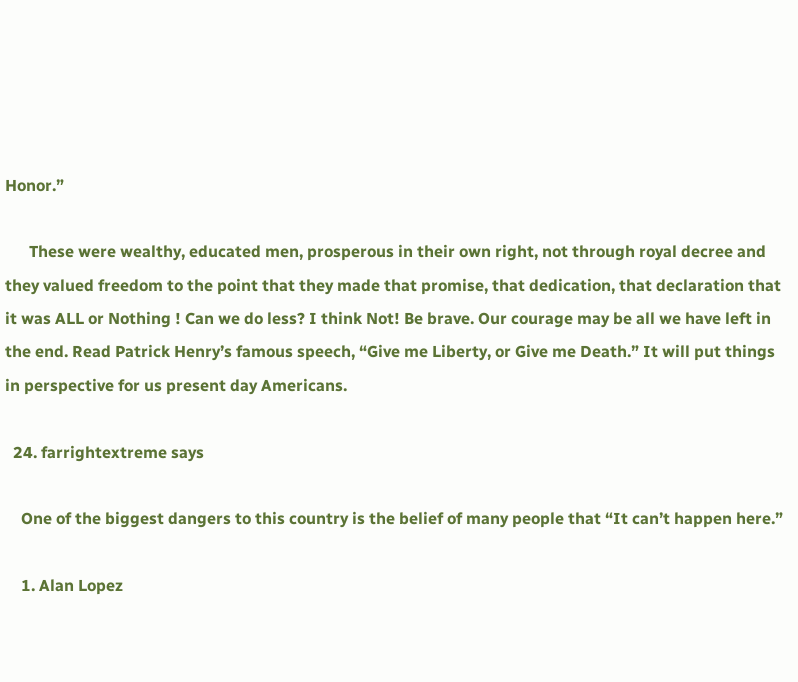Honor.”

      These were wealthy, educated men, prosperous in their own right, not through royal decree and they valued freedom to the point that they made that promise, that dedication, that declaration that it was ALL or Nothing ! Can we do less? I think Not! Be brave. Our courage may be all we have left in the end. Read Patrick Henry’s famous speech, “Give me Liberty, or Give me Death.” It will put things in perspective for us present day Americans.

  24. farrightextreme says

    One of the biggest dangers to this country is the belief of many people that “It can’t happen here.”

    1. Alan Lopez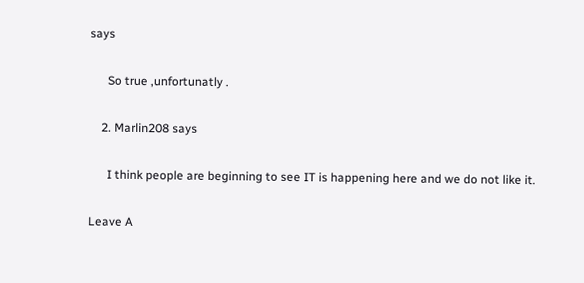says

      So true ,unfortunatly .

    2. Marlin208 says

      I think people are beginning to see IT is happening here and we do not like it.

Leave A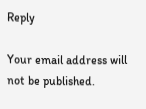Reply

Your email address will not be published.